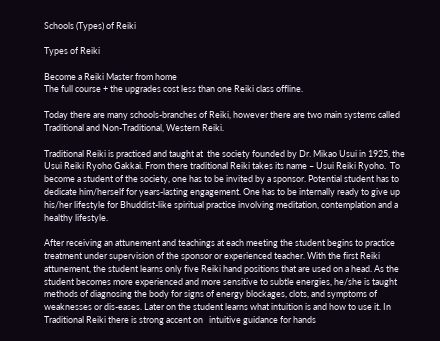Schools (Types) of Reiki

Types of Reiki

Become a Reiki Master from home
The full course + the upgrades cost less than one Reiki class offline.

Today there are many schools-branches of Reiki, however there are two main systems called Traditional and Non-Traditional, Western Reiki.

Traditional Reiki is practiced and taught at  the society founded by Dr. Mikao Usui in 1925, the Usui Reiki Ryoho Gakkai. From there traditional Reiki takes its name – Usui Reiki Ryoho.  To become a student of the society, one has to be invited by a sponsor. Potential student has to dedicate him/herself for years-lasting engagement. One has to be internally ready to give up his/her lifestyle for Bhuddist-like spiritual practice involving meditation, contemplation and a healthy lifestyle.

After receiving an attunement and teachings at each meeting the student begins to practice treatment under supervision of the sponsor or experienced teacher. With the first Reiki attunement, the student learns only five Reiki hand positions that are used on a head. As the student becomes more experienced and more sensitive to subtle energies, he/she is taught methods of diagnosing the body for signs of energy blockages, clots, and symptoms of weaknesses or dis-eases. Later on the student learns what intuition is and how to use it. In Traditional Reiki there is strong accent on   intuitive guidance for hands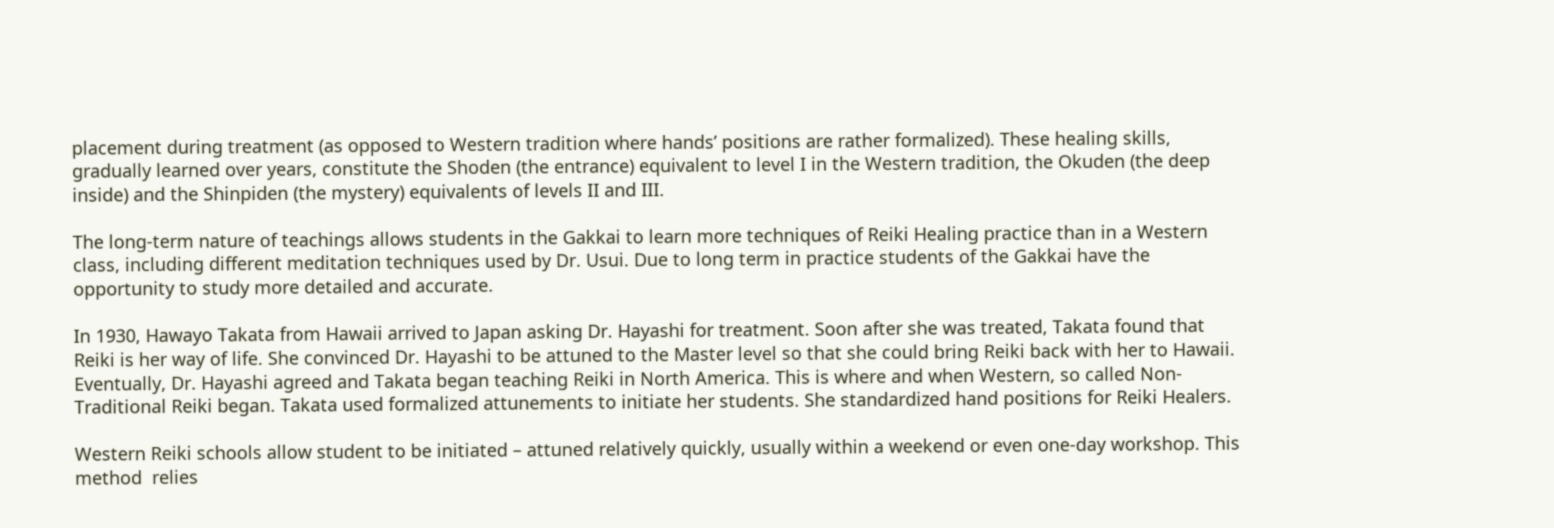placement during treatment (as opposed to Western tradition where hands’ positions are rather formalized). These healing skills, gradually learned over years, constitute the Shoden (the entrance) equivalent to level I in the Western tradition, the Okuden (the deep inside) and the Shinpiden (the mystery) equivalents of levels II and III.

The long-term nature of teachings allows students in the Gakkai to learn more techniques of Reiki Healing practice than in a Western class, including different meditation techniques used by Dr. Usui. Due to long term in practice students of the Gakkai have the opportunity to study more detailed and accurate.

In 1930, Hawayo Takata from Hawaii arrived to Japan asking Dr. Hayashi for treatment. Soon after she was treated, Takata found that Reiki is her way of life. She convinced Dr. Hayashi to be attuned to the Master level so that she could bring Reiki back with her to Hawaii. Eventually, Dr. Hayashi agreed and Takata began teaching Reiki in North America. This is where and when Western, so called Non-Traditional Reiki began. Takata used formalized attunements to initiate her students. She standardized hand positions for Reiki Healers.

Western Reiki schools allow student to be initiated – attuned relatively quickly, usually within a weekend or even one-day workshop. This method  relies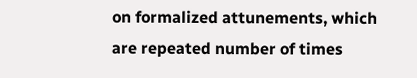on formalized attunements, which are repeated number of times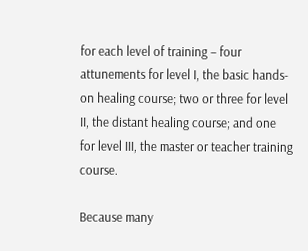for each level of training – four attunements for level I, the basic hands-on healing course; two or three for level II, the distant healing course; and one for level III, the master or teacher training course.

Because many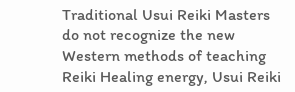Traditional Usui Reiki Masters do not recognize the new Western methods of teaching Reiki Healing energy, Usui Reiki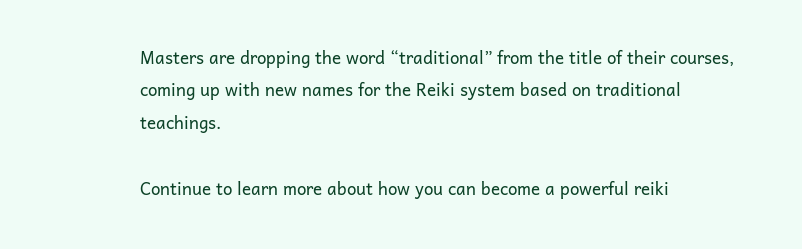Masters are dropping the word “traditional” from the title of their courses, coming up with new names for the Reiki system based on traditional teachings.

Continue to learn more about how you can become a powerful reiki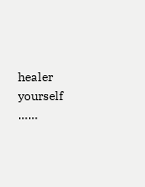healer yourself ……